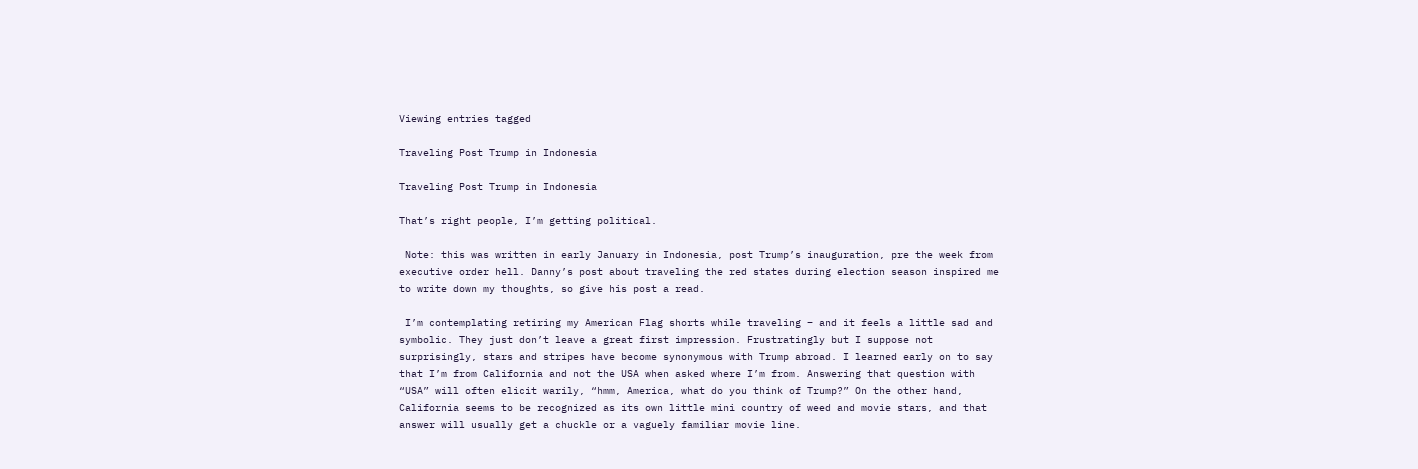Viewing entries tagged

Traveling Post Trump in Indonesia

Traveling Post Trump in Indonesia

That’s right people, I’m getting political.

 Note: this was written in early January in Indonesia, post Trump’s inauguration, pre the week from executive order hell. Danny’s post about traveling the red states during election season inspired me to write down my thoughts, so give his post a read.

 I’m contemplating retiring my American Flag shorts while traveling – and it feels a little sad and symbolic. They just don’t leave a great first impression. Frustratingly but I suppose not surprisingly, stars and stripes have become synonymous with Trump abroad. I learned early on to say that I’m from California and not the USA when asked where I’m from. Answering that question with “USA” will often elicit warily, “hmm, America, what do you think of Trump?” On the other hand, California seems to be recognized as its own little mini country of weed and movie stars, and that answer will usually get a chuckle or a vaguely familiar movie line.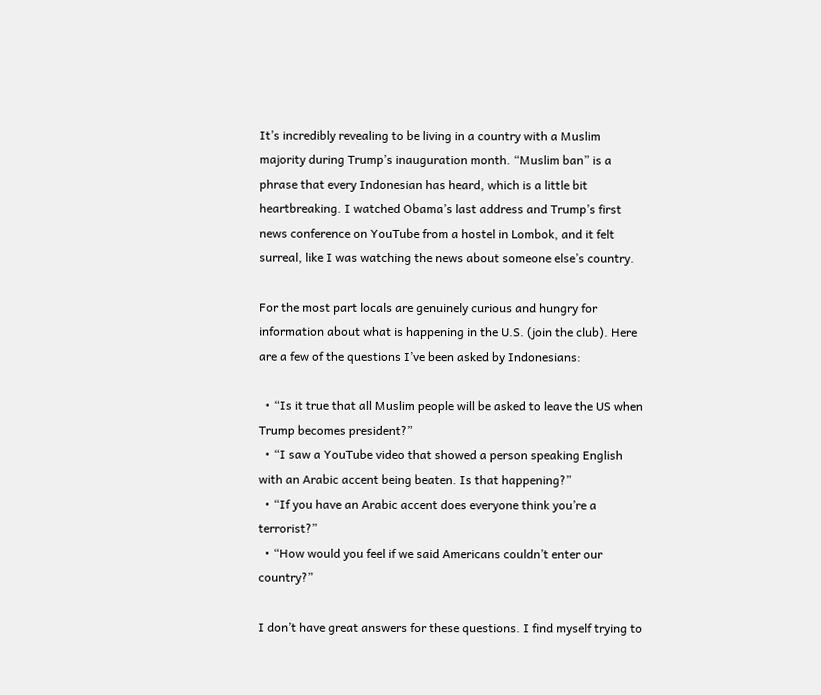It’s incredibly revealing to be living in a country with a Muslim majority during Trump’s inauguration month. “Muslim ban” is a phrase that every Indonesian has heard, which is a little bit heartbreaking. I watched Obama’s last address and Trump’s first news conference on YouTube from a hostel in Lombok, and it felt surreal, like I was watching the news about someone else’s country.

For the most part locals are genuinely curious and hungry for information about what is happening in the U.S. (join the club). Here are a few of the questions I’ve been asked by Indonesians:

  • “Is it true that all Muslim people will be asked to leave the US when Trump becomes president?”
  • “I saw a YouTube video that showed a person speaking English with an Arabic accent being beaten. Is that happening?”
  • “If you have an Arabic accent does everyone think you’re a terrorist?”
  • “How would you feel if we said Americans couldn’t enter our country?”

I don’t have great answers for these questions. I find myself trying to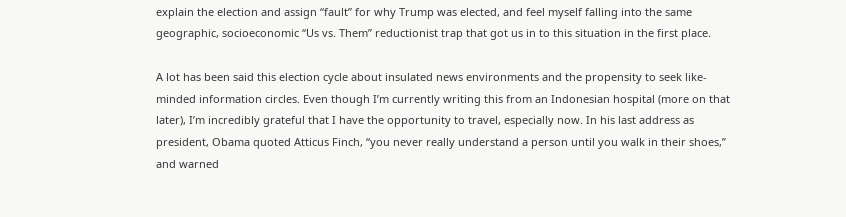explain the election and assign “fault” for why Trump was elected, and feel myself falling into the same geographic, socioeconomic “Us vs. Them” reductionist trap that got us in to this situation in the first place.

A lot has been said this election cycle about insulated news environments and the propensity to seek like-minded information circles. Even though I’m currently writing this from an Indonesian hospital (more on that later), I’m incredibly grateful that I have the opportunity to travel, especially now. In his last address as president, Obama quoted Atticus Finch, “you never really understand a person until you walk in their shoes,” and warned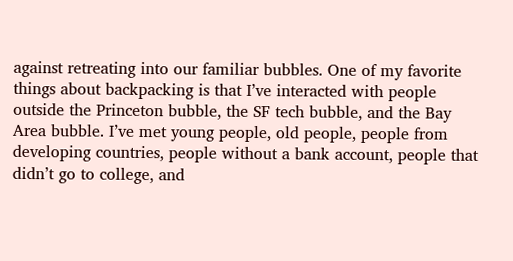against retreating into our familiar bubbles. One of my favorite things about backpacking is that I’ve interacted with people outside the Princeton bubble, the SF tech bubble, and the Bay Area bubble. I’ve met young people, old people, people from developing countries, people without a bank account, people that didn’t go to college, and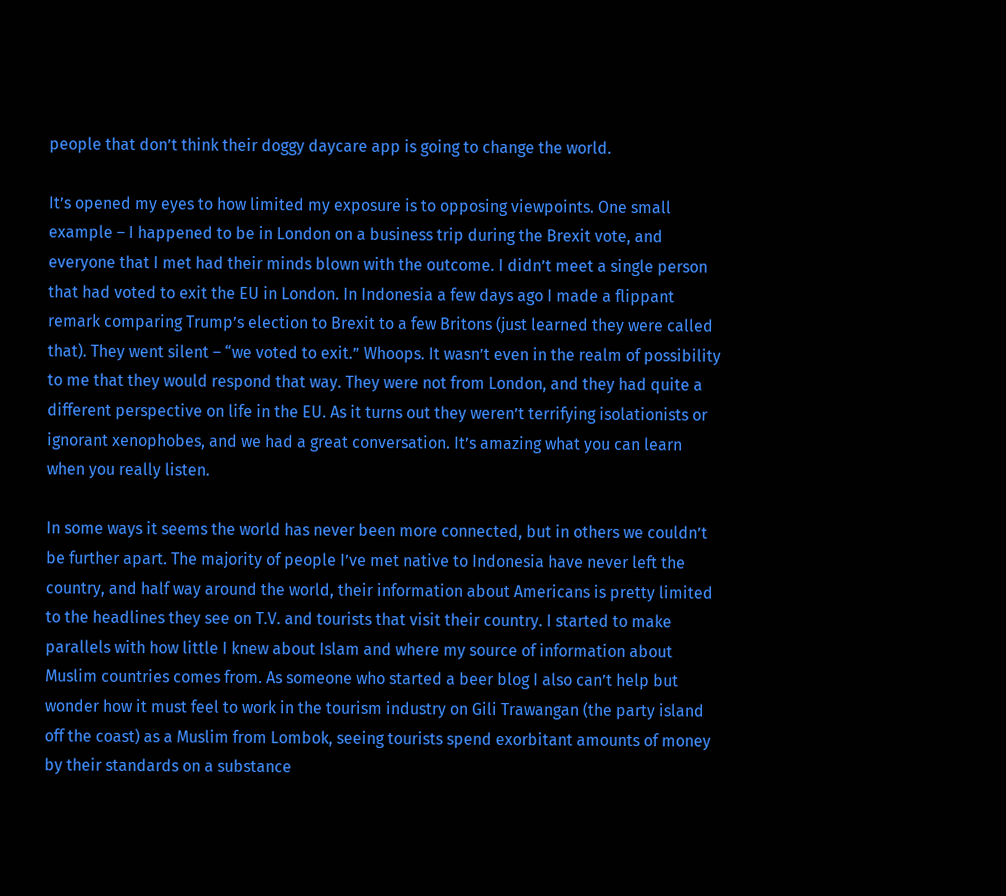people that don’t think their doggy daycare app is going to change the world.

It’s opened my eyes to how limited my exposure is to opposing viewpoints. One small example – I happened to be in London on a business trip during the Brexit vote, and everyone that I met had their minds blown with the outcome. I didn’t meet a single person that had voted to exit the EU in London. In Indonesia a few days ago I made a flippant remark comparing Trump’s election to Brexit to a few Britons (just learned they were called that). They went silent – “we voted to exit.” Whoops. It wasn’t even in the realm of possibility to me that they would respond that way. They were not from London, and they had quite a different perspective on life in the EU. As it turns out they weren’t terrifying isolationists or ignorant xenophobes, and we had a great conversation. It’s amazing what you can learn when you really listen.

In some ways it seems the world has never been more connected, but in others we couldn’t be further apart. The majority of people I’ve met native to Indonesia have never left the country, and half way around the world, their information about Americans is pretty limited to the headlines they see on T.V. and tourists that visit their country. I started to make parallels with how little I knew about Islam and where my source of information about Muslim countries comes from. As someone who started a beer blog I also can’t help but wonder how it must feel to work in the tourism industry on Gili Trawangan (the party island off the coast) as a Muslim from Lombok, seeing tourists spend exorbitant amounts of money by their standards on a substance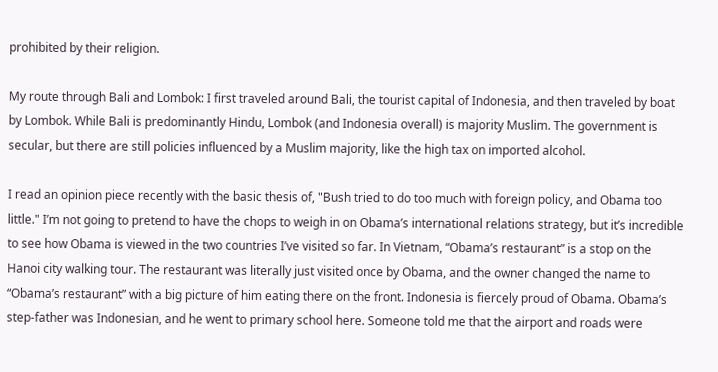prohibited by their religion.

My route through Bali and Lombok: I first traveled around Bali, the tourist capital of Indonesia, and then traveled by boat by Lombok. While Bali is predominantly Hindu, Lombok (and Indonesia overall) is majority Muslim. The government is secular, but there are still policies influenced by a Muslim majority, like the high tax on imported alcohol.

I read an opinion piece recently with the basic thesis of, "Bush tried to do too much with foreign policy, and Obama too little." I’m not going to pretend to have the chops to weigh in on Obama’s international relations strategy, but it’s incredible to see how Obama is viewed in the two countries I’ve visited so far. In Vietnam, “Obama’s restaurant” is a stop on the Hanoi city walking tour. The restaurant was literally just visited once by Obama, and the owner changed the name to “Obama’s restaurant” with a big picture of him eating there on the front. Indonesia is fiercely proud of Obama. Obama’s step-father was Indonesian, and he went to primary school here. Someone told me that the airport and roads were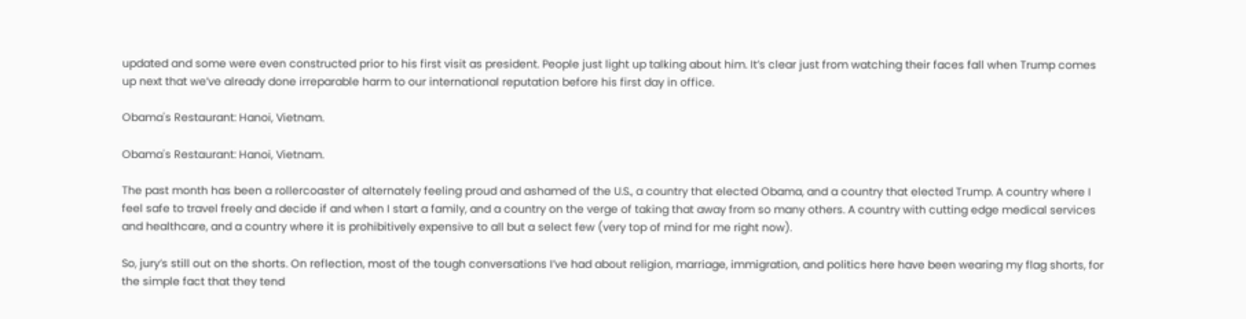updated and some were even constructed prior to his first visit as president. People just light up talking about him. It’s clear just from watching their faces fall when Trump comes up next that we’ve already done irreparable harm to our international reputation before his first day in office.

Obama's Restaurant: Hanoi, Vietnam.

Obama's Restaurant: Hanoi, Vietnam.

The past month has been a rollercoaster of alternately feeling proud and ashamed of the U.S., a country that elected Obama, and a country that elected Trump. A country where I feel safe to travel freely and decide if and when I start a family, and a country on the verge of taking that away from so many others. A country with cutting edge medical services and healthcare, and a country where it is prohibitively expensive to all but a select few (very top of mind for me right now).

So, jury’s still out on the shorts. On reflection, most of the tough conversations I’ve had about religion, marriage, immigration, and politics here have been wearing my flag shorts, for the simple fact that they tend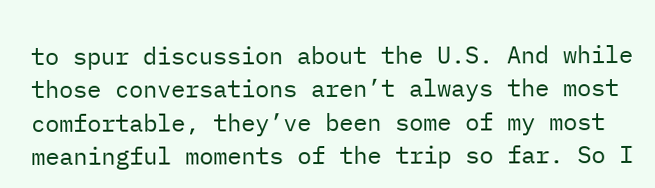to spur discussion about the U.S. And while those conversations aren’t always the most comfortable, they’ve been some of my most meaningful moments of the trip so far. So I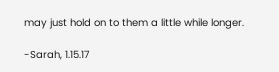may just hold on to them a little while longer.

-Sarah, 1.15.17